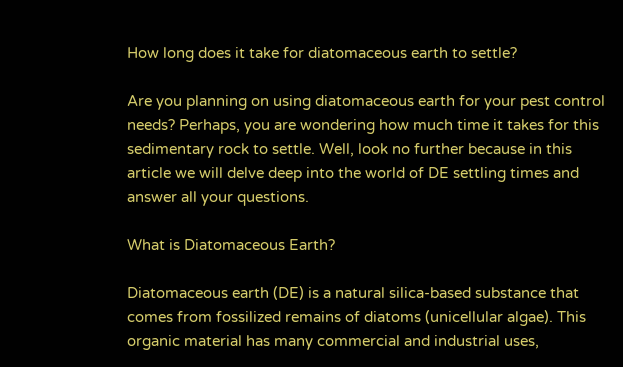How long does it take for diatomaceous earth to settle?

Are you planning on using diatomaceous earth for your pest control needs? Perhaps, you are wondering how much time it takes for this sedimentary rock to settle. Well, look no further because in this article we will delve deep into the world of DE settling times and answer all your questions.

What is Diatomaceous Earth?

Diatomaceous earth (DE) is a natural silica-based substance that comes from fossilized remains of diatoms (unicellular algae). This organic material has many commercial and industrial uses,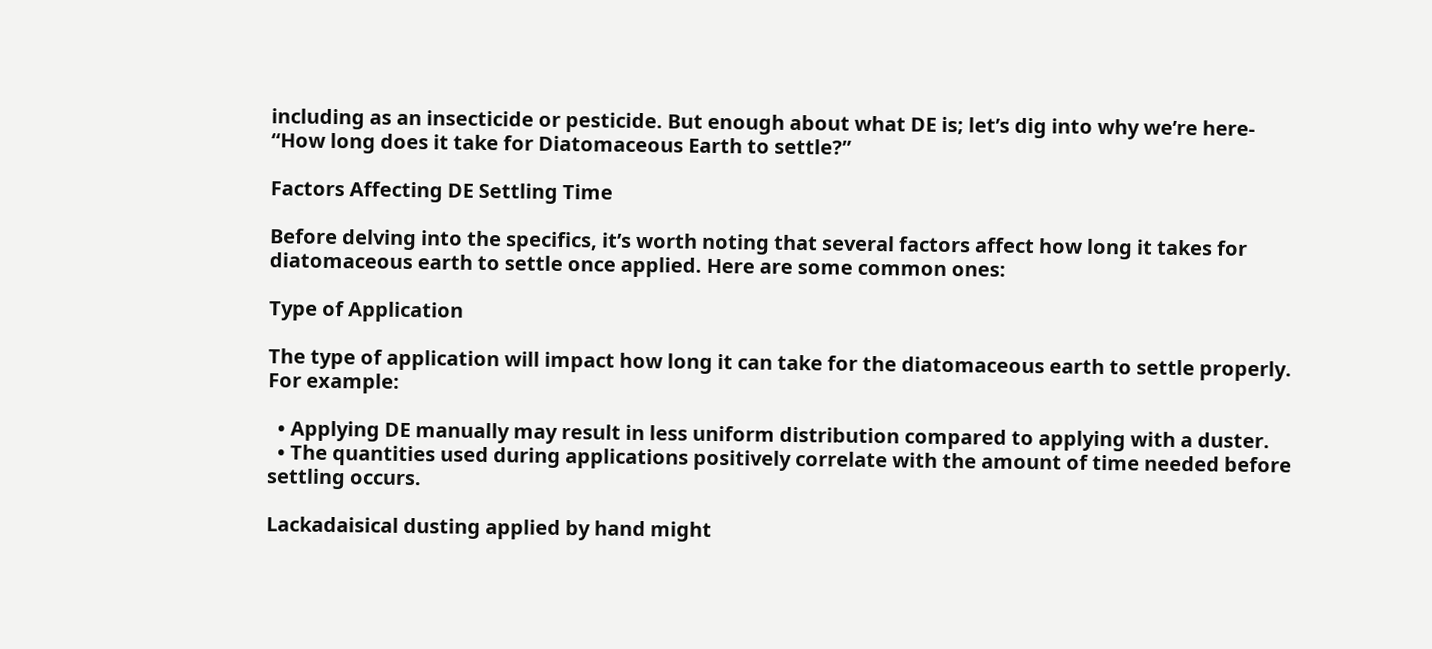including as an insecticide or pesticide. But enough about what DE is; let’s dig into why we’re here- “How long does it take for Diatomaceous Earth to settle?”

Factors Affecting DE Settling Time

Before delving into the specifics, it’s worth noting that several factors affect how long it takes for diatomaceous earth to settle once applied. Here are some common ones:

Type of Application

The type of application will impact how long it can take for the diatomaceous earth to settle properly. For example:

  • Applying DE manually may result in less uniform distribution compared to applying with a duster.
  • The quantities used during applications positively correlate with the amount of time needed before settling occurs.

Lackadaisical dusting applied by hand might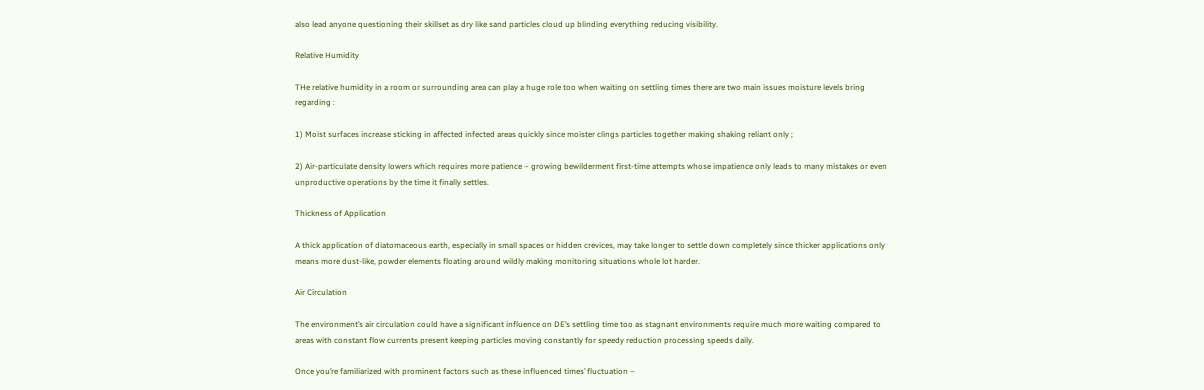also lead anyone questioning their skillset as dry like sand particles cloud up blinding everything reducing visibility.

Relative Humidity

THe relative humidity in a room or surrounding area can play a huge role too when waiting on settling times there are two main issues moisture levels bring regarding :

1) Moist surfaces increase sticking in affected infected areas quickly since moister clings particles together making shaking reliant only ;

2) Air-particulate density lowers which requires more patience – growing bewilderment first-time attempts whose impatience only leads to many mistakes or even unproductive operations by the time it finally settles.

Thickness of Application

A thick application of diatomaceous earth, especially in small spaces or hidden crevices, may take longer to settle down completely since thicker applications only means more dust-like, powder elements floating around wildly making monitoring situations whole lot harder.

Air Circulation

The environment’s air circulation could have a significant influence on DE’s settling time too as stagnant environments require much more waiting compared to areas with constant flow currents present keeping particles moving constantly for speedy reduction processing speeds daily.

Once you’re familiarized with prominent factors such as these influenced times’ fluctuation –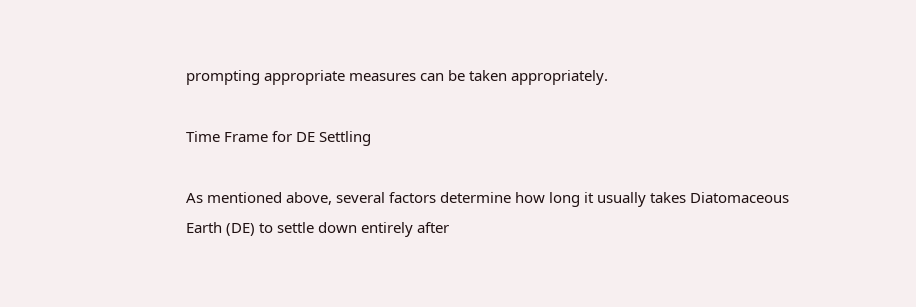prompting appropriate measures can be taken appropriately.

Time Frame for DE Settling

As mentioned above, several factors determine how long it usually takes Diatomaceous Earth (DE) to settle down entirely after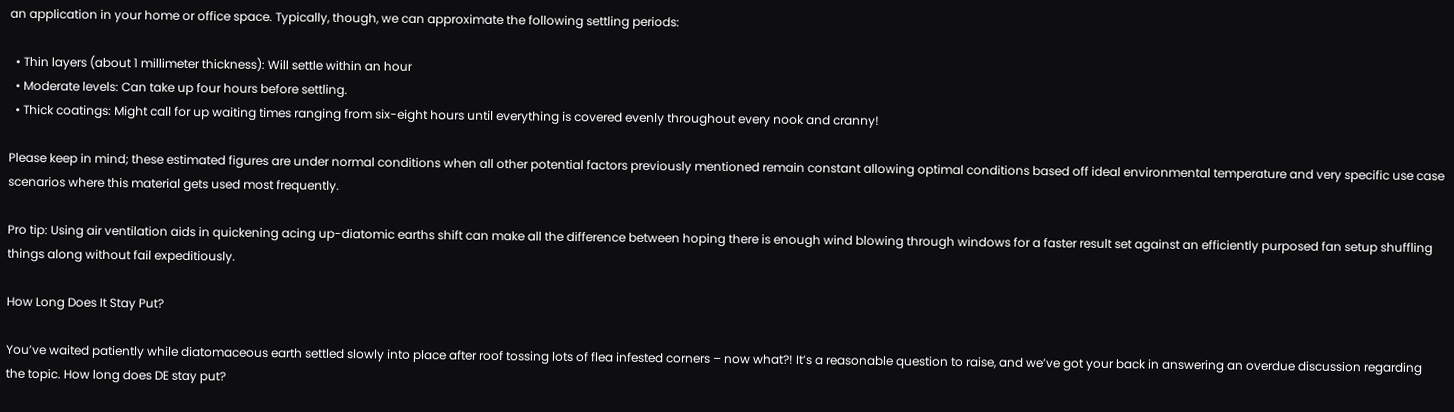an application in your home or office space. Typically, though, we can approximate the following settling periods:

  • Thin layers (about 1 millimeter thickness): Will settle within an hour
  • Moderate levels: Can take up four hours before settling.
  • Thick coatings: Might call for up waiting times ranging from six-eight hours until everything is covered evenly throughout every nook and cranny!

Please keep in mind; these estimated figures are under normal conditions when all other potential factors previously mentioned remain constant allowing optimal conditions based off ideal environmental temperature and very specific use case scenarios where this material gets used most frequently.

Pro tip: Using air ventilation aids in quickening acing up-diatomic earths shift can make all the difference between hoping there is enough wind blowing through windows for a faster result set against an efficiently purposed fan setup shuffling things along without fail expeditiously.

How Long Does It Stay Put?

You’ve waited patiently while diatomaceous earth settled slowly into place after roof tossing lots of flea infested corners – now what?! It’s a reasonable question to raise, and we’ve got your back in answering an overdue discussion regarding the topic. How long does DE stay put?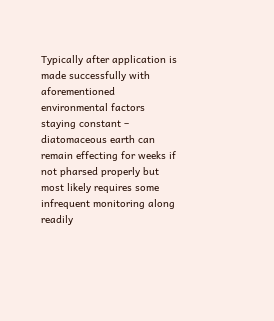Typically after application is made successfully with aforementioned environmental factors staying constant – diatomaceous earth can remain effecting for weeks if not pharsed properly but most likely requires some infrequent monitoring along readily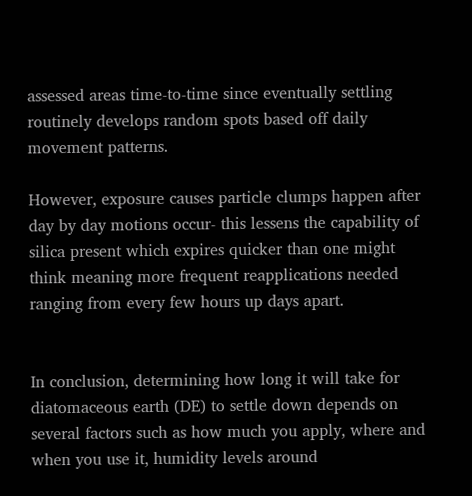assessed areas time-to-time since eventually settling routinely develops random spots based off daily movement patterns.

However, exposure causes particle clumps happen after day by day motions occur- this lessens the capability of silica present which expires quicker than one might think meaning more frequent reapplications needed ranging from every few hours up days apart.


In conclusion, determining how long it will take for diatomaceous earth (DE) to settle down depends on several factors such as how much you apply, where and when you use it, humidity levels around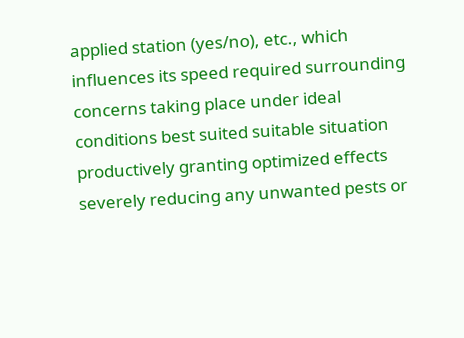applied station (yes/no), etc., which influences its speed required surrounding concerns taking place under ideal conditions best suited suitable situation productively granting optimized effects severely reducing any unwanted pests or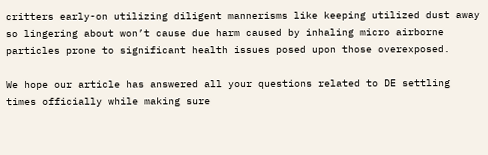critters early-on utilizing diligent mannerisms like keeping utilized dust away so lingering about won’t cause due harm caused by inhaling micro airborne particles prone to significant health issues posed upon those overexposed.

We hope our article has answered all your questions related to DE settling times officially while making sure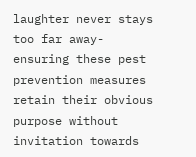laughter never stays too far away- ensuring these pest prevention measures retain their obvious purpose without invitation towards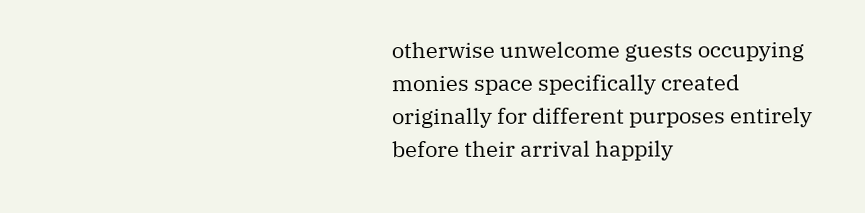otherwise unwelcome guests occupying monies space specifically created originally for different purposes entirely before their arrival happily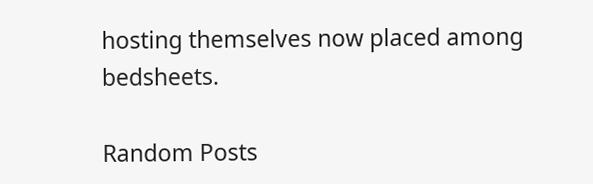hosting themselves now placed among bedsheets.

Random Posts